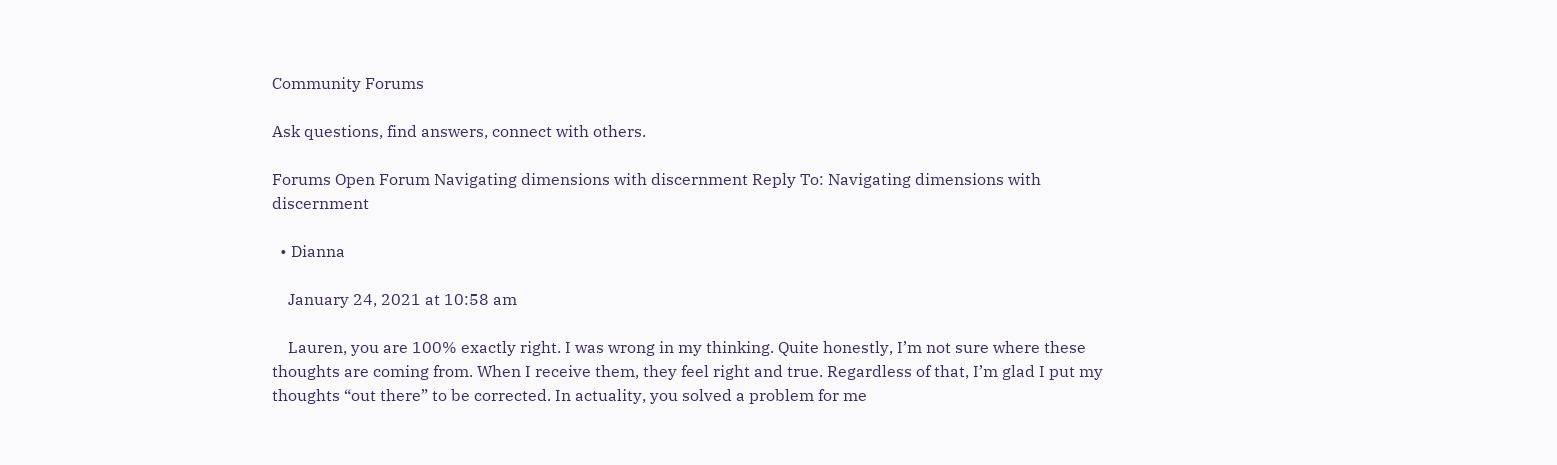Community Forums

Ask questions, find answers, connect with others.

Forums Open Forum Navigating dimensions with discernment Reply To: Navigating dimensions with discernment

  • Dianna

    January 24, 2021 at 10:58 am

    Lauren, you are 100% exactly right. I was wrong in my thinking. Quite honestly, I’m not sure where these thoughts are coming from. When I receive them, they feel right and true. Regardless of that, I’m glad I put my thoughts “out there” to be corrected. In actuality, you solved a problem for me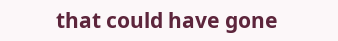that could have gone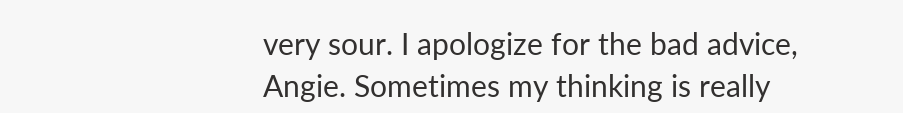very sour. I apologize for the bad advice, Angie. Sometimes my thinking is really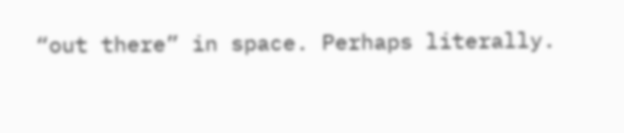“out there” in space. Perhaps literally.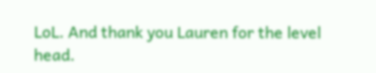LoL. And thank you Lauren for the level head.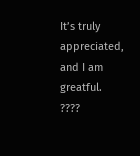It’s truly appreciated, and I am greatful. ????